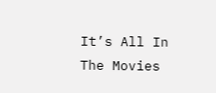It’s All In The Movies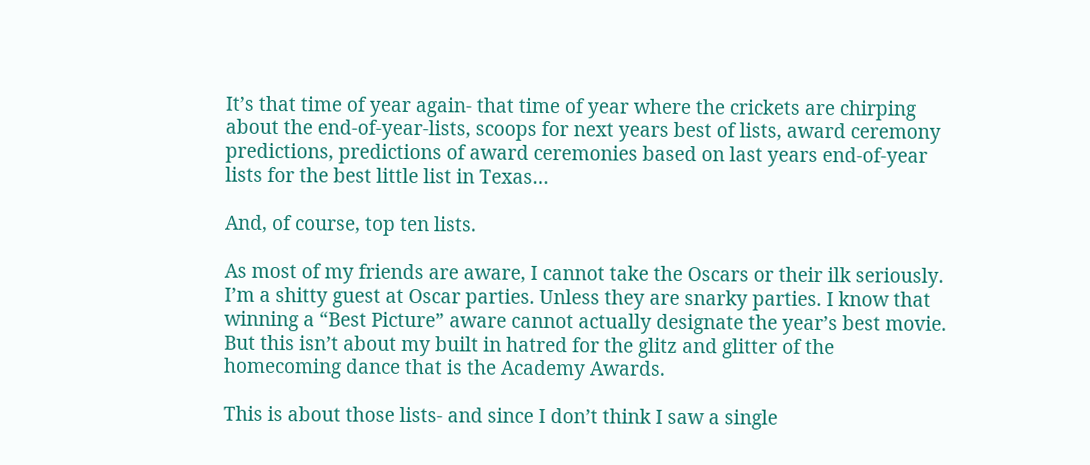It’s that time of year again- that time of year where the crickets are chirping about the end-of-year-lists, scoops for next years best of lists, award ceremony predictions, predictions of award ceremonies based on last years end-of-year lists for the best little list in Texas…

And, of course, top ten lists.

As most of my friends are aware, I cannot take the Oscars or their ilk seriously. I’m a shitty guest at Oscar parties. Unless they are snarky parties. I know that winning a “Best Picture” aware cannot actually designate the year’s best movie. But this isn’t about my built in hatred for the glitz and glitter of the homecoming dance that is the Academy Awards.

This is about those lists- and since I don’t think I saw a single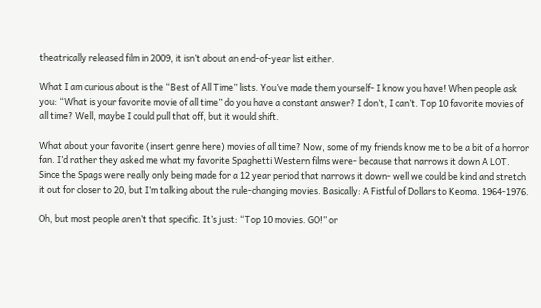theatrically released film in 2009, it isn’t about an end-of-year list either.

What I am curious about is the “Best of All Time” lists. You’ve made them yourself- I know you have! When people ask you: “What is your favorite movie of all time” do you have a constant answer? I don’t, I can’t. Top 10 favorite movies of all time? Well, maybe I could pull that off, but it would shift.

What about your favorite (insert genre here) movies of all time? Now, some of my friends know me to be a bit of a horror fan. I’d rather they asked me what my favorite Spaghetti Western films were- because that narrows it down A LOT. Since the Spags were really only being made for a 12 year period that narrows it down- well we could be kind and stretch it out for closer to 20, but I’m talking about the rule-changing movies. Basically: A Fistful of Dollars to Keoma. 1964-1976.

Oh, but most people aren’t that specific. It’s just: “Top 10 movies. GO!” or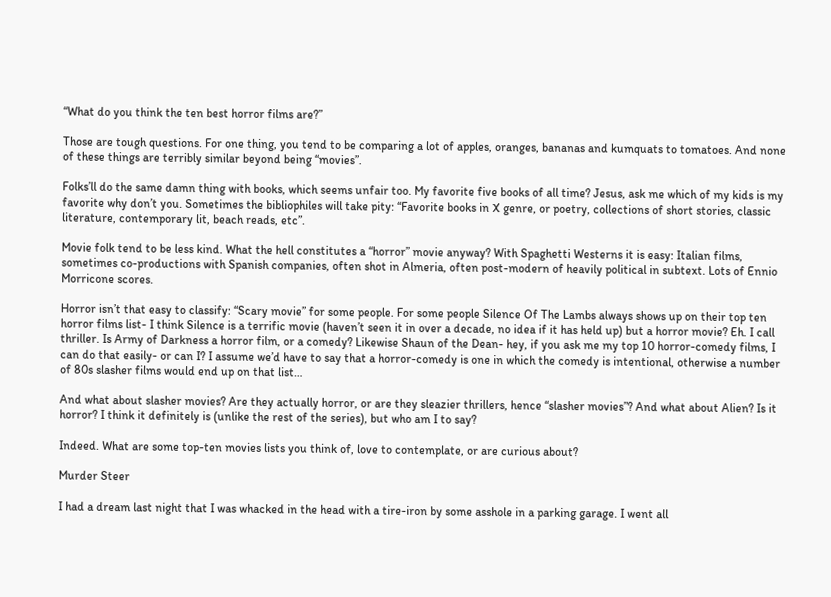“What do you think the ten best horror films are?”

Those are tough questions. For one thing, you tend to be comparing a lot of apples, oranges, bananas and kumquats to tomatoes. And none of these things are terribly similar beyond being “movies”.

Folks’ll do the same damn thing with books, which seems unfair too. My favorite five books of all time? Jesus, ask me which of my kids is my favorite why don’t you. Sometimes the bibliophiles will take pity: “Favorite books in X genre, or poetry, collections of short stories, classic literature, contemporary lit, beach reads, etc”.

Movie folk tend to be less kind. What the hell constitutes a “horror” movie anyway? With Spaghetti Westerns it is easy: Italian films, sometimes co-productions with Spanish companies, often shot in Almeria, often post-modern of heavily political in subtext. Lots of Ennio Morricone scores.

Horror isn’t that easy to classify: “Scary movie” for some people. For some people Silence Of The Lambs always shows up on their top ten horror films list- I think Silence is a terrific movie (haven’t seen it in over a decade, no idea if it has held up) but a horror movie? Eh. I call thriller. Is Army of Darkness a horror film, or a comedy? Likewise Shaun of the Dean- hey, if you ask me my top 10 horror-comedy films, I can do that easily- or can I? I assume we’d have to say that a horror-comedy is one in which the comedy is intentional, otherwise a number of 80s slasher films would end up on that list…

And what about slasher movies? Are they actually horror, or are they sleazier thrillers, hence “slasher movies”? And what about Alien? Is it horror? I think it definitely is (unlike the rest of the series), but who am I to say?

Indeed. What are some top-ten movies lists you think of, love to contemplate, or are curious about?

Murder Steer

I had a dream last night that I was whacked in the head with a tire-iron by some asshole in a parking garage. I went all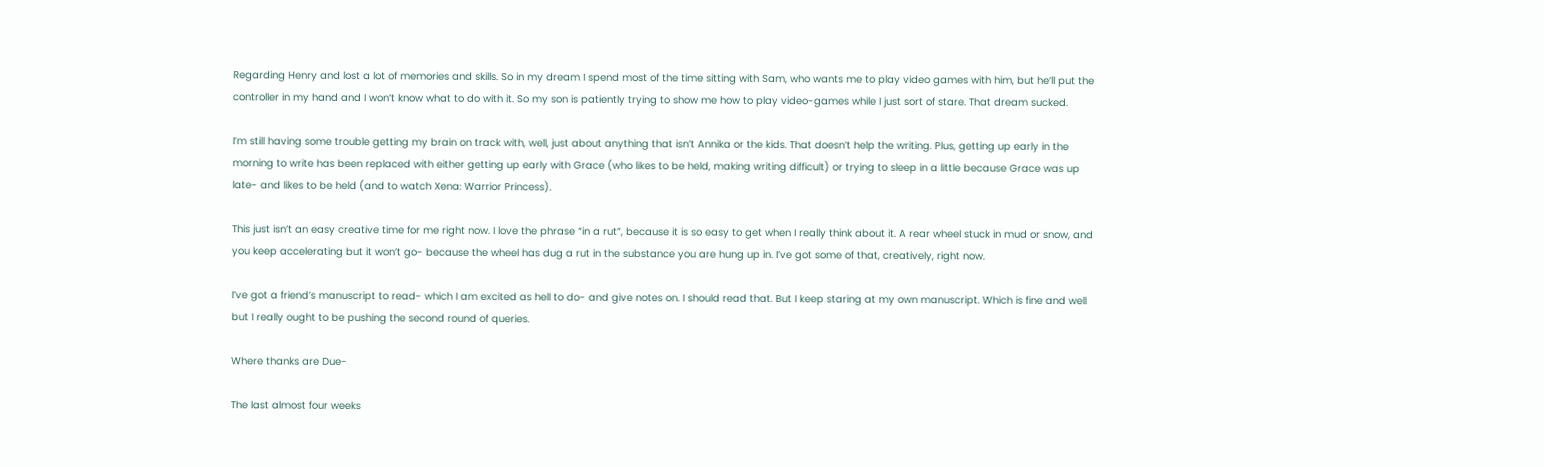Regarding Henry and lost a lot of memories and skills. So in my dream I spend most of the time sitting with Sam, who wants me to play video games with him, but he’ll put the controller in my hand and I won’t know what to do with it. So my son is patiently trying to show me how to play video-games while I just sort of stare. That dream sucked.

I’m still having some trouble getting my brain on track with, well, just about anything that isn’t Annika or the kids. That doesn’t help the writing. Plus, getting up early in the morning to write has been replaced with either getting up early with Grace (who likes to be held, making writing difficult) or trying to sleep in a little because Grace was up late- and likes to be held (and to watch Xena: Warrior Princess).

This just isn’t an easy creative time for me right now. I love the phrase “in a rut”, because it is so easy to get when I really think about it. A rear wheel stuck in mud or snow, and you keep accelerating but it won’t go- because the wheel has dug a rut in the substance you are hung up in. I’ve got some of that, creatively, right now.

I’ve got a friend’s manuscript to read- which I am excited as hell to do- and give notes on. I should read that. But I keep staring at my own manuscript. Which is fine and well but I really ought to be pushing the second round of queries.

Where thanks are Due-

The last almost four weeks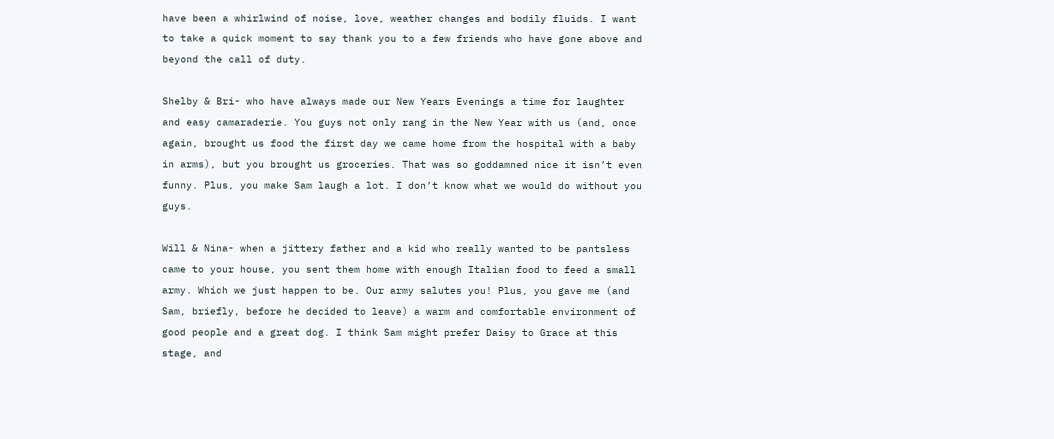have been a whirlwind of noise, love, weather changes and bodily fluids. I want to take a quick moment to say thank you to a few friends who have gone above and beyond the call of duty.

Shelby & Bri- who have always made our New Years Evenings a time for laughter and easy camaraderie. You guys not only rang in the New Year with us (and, once again, brought us food the first day we came home from the hospital with a baby in arms), but you brought us groceries. That was so goddamned nice it isn’t even funny. Plus, you make Sam laugh a lot. I don’t know what we would do without you guys.

Will & Nina- when a jittery father and a kid who really wanted to be pantsless came to your house, you sent them home with enough Italian food to feed a small army. Which we just happen to be. Our army salutes you! Plus, you gave me (and Sam, briefly, before he decided to leave) a warm and comfortable environment of good people and a great dog. I think Sam might prefer Daisy to Grace at this stage, and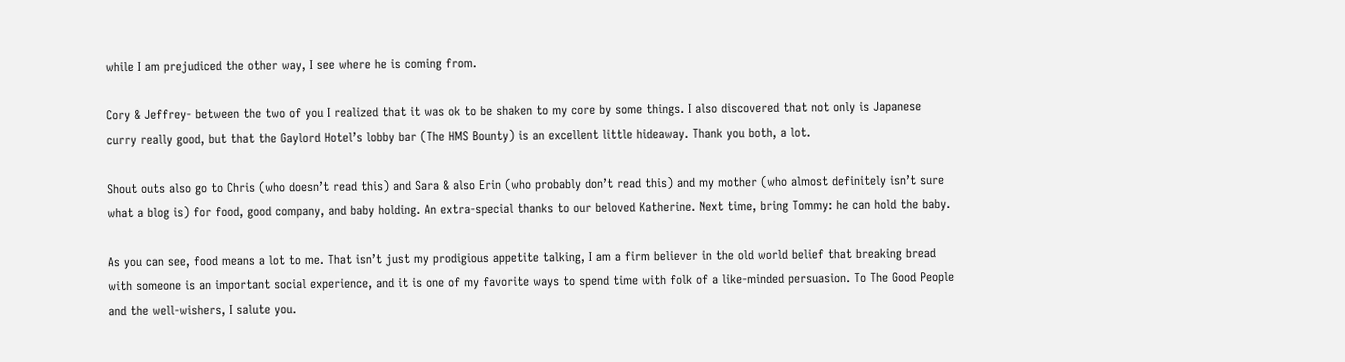while I am prejudiced the other way, I see where he is coming from.

Cory & Jeffrey- between the two of you I realized that it was ok to be shaken to my core by some things. I also discovered that not only is Japanese curry really good, but that the Gaylord Hotel’s lobby bar (The HMS Bounty) is an excellent little hideaway. Thank you both, a lot.

Shout outs also go to Chris (who doesn’t read this) and Sara & also Erin (who probably don’t read this) and my mother (who almost definitely isn’t sure what a blog is) for food, good company, and baby holding. An extra-special thanks to our beloved Katherine. Next time, bring Tommy: he can hold the baby.

As you can see, food means a lot to me. That isn’t just my prodigious appetite talking, I am a firm believer in the old world belief that breaking bread with someone is an important social experience, and it is one of my favorite ways to spend time with folk of a like-minded persuasion. To The Good People and the well-wishers, I salute you.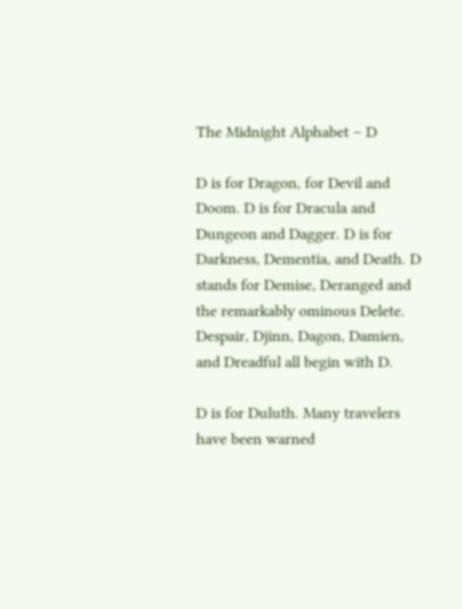The Midnight Alphabet – D

D is for Dragon, for Devil and Doom. D is for Dracula and Dungeon and Dagger. D is for Darkness, Dementia, and Death. D stands for Demise, Deranged and the remarkably ominous Delete. Despair, Djinn, Dagon, Damien, and Dreadful all begin with D.

D is for Duluth. Many travelers have been warned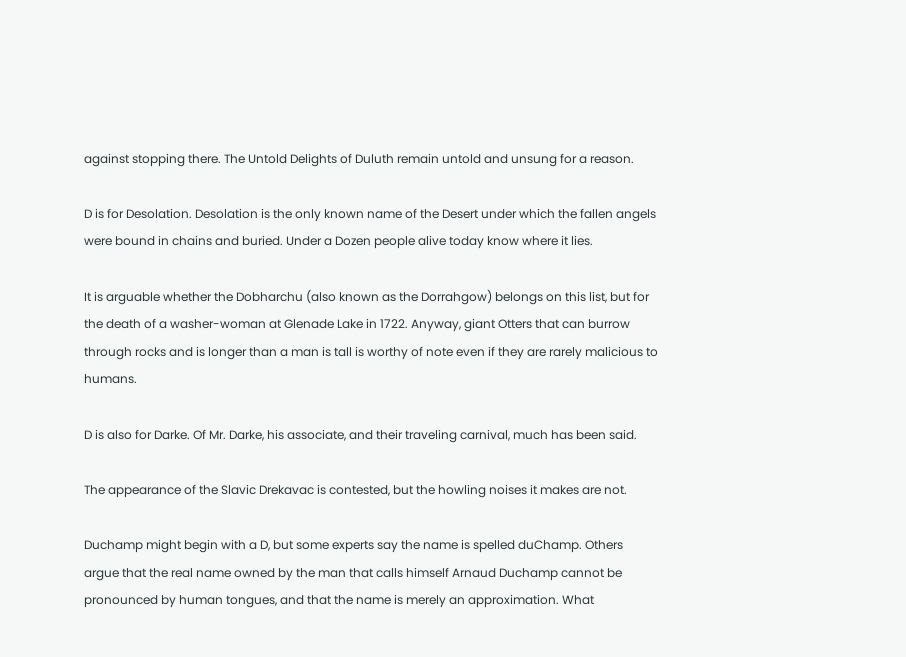against stopping there. The Untold Delights of Duluth remain untold and unsung for a reason.

D is for Desolation. Desolation is the only known name of the Desert under which the fallen angels were bound in chains and buried. Under a Dozen people alive today know where it lies.

It is arguable whether the Dobharchu (also known as the Dorrahgow) belongs on this list, but for the death of a washer-woman at Glenade Lake in 1722. Anyway, giant Otters that can burrow through rocks and is longer than a man is tall is worthy of note even if they are rarely malicious to humans.

D is also for Darke. Of Mr. Darke, his associate, and their traveling carnival, much has been said.

The appearance of the Slavic Drekavac is contested, but the howling noises it makes are not.

Duchamp might begin with a D, but some experts say the name is spelled duChamp. Others argue that the real name owned by the man that calls himself Arnaud Duchamp cannot be pronounced by human tongues, and that the name is merely an approximation. What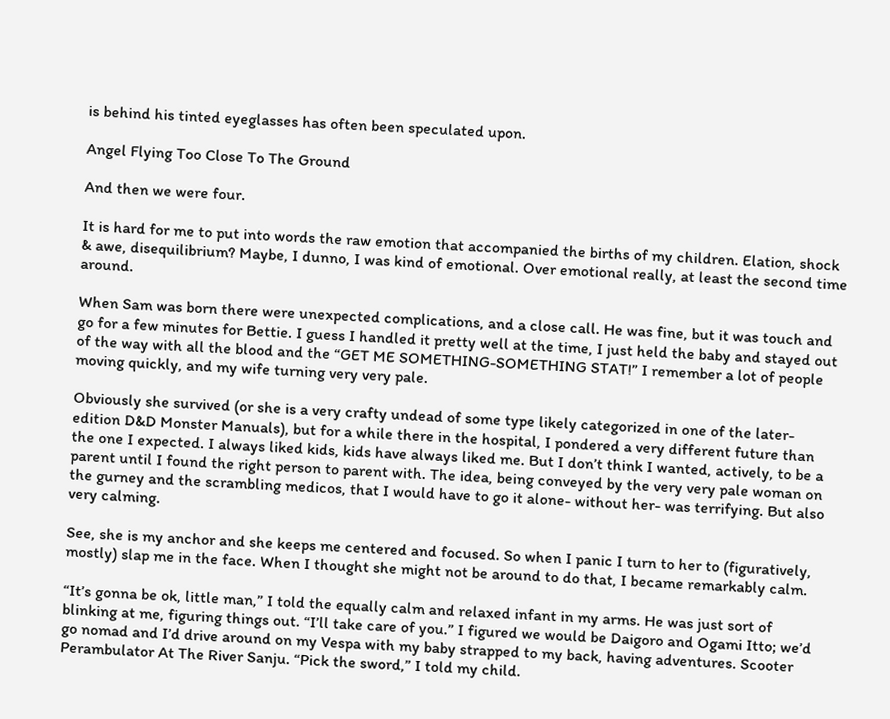is behind his tinted eyeglasses has often been speculated upon.

Angel Flying Too Close To The Ground

And then we were four.

It is hard for me to put into words the raw emotion that accompanied the births of my children. Elation, shock & awe, disequilibrium? Maybe, I dunno, I was kind of emotional. Over emotional really, at least the second time around.

When Sam was born there were unexpected complications, and a close call. He was fine, but it was touch and go for a few minutes for Bettie. I guess I handled it pretty well at the time, I just held the baby and stayed out of the way with all the blood and the “GET ME SOMETHING-SOMETHING STAT!” I remember a lot of people moving quickly, and my wife turning very very pale.

Obviously she survived (or she is a very crafty undead of some type likely categorized in one of the later-edition D&D Monster Manuals), but for a while there in the hospital, I pondered a very different future than the one I expected. I always liked kids, kids have always liked me. But I don’t think I wanted, actively, to be a parent until I found the right person to parent with. The idea, being conveyed by the very very pale woman on the gurney and the scrambling medicos, that I would have to go it alone- without her- was terrifying. But also very calming.

See, she is my anchor and she keeps me centered and focused. So when I panic I turn to her to (figuratively, mostly) slap me in the face. When I thought she might not be around to do that, I became remarkably calm.

“It’s gonna be ok, little man,” I told the equally calm and relaxed infant in my arms. He was just sort of blinking at me, figuring things out. “I’ll take care of you.” I figured we would be Daigoro and Ogami Itto; we’d go nomad and I’d drive around on my Vespa with my baby strapped to my back, having adventures. Scooter Perambulator At The River Sanju. “Pick the sword,” I told my child.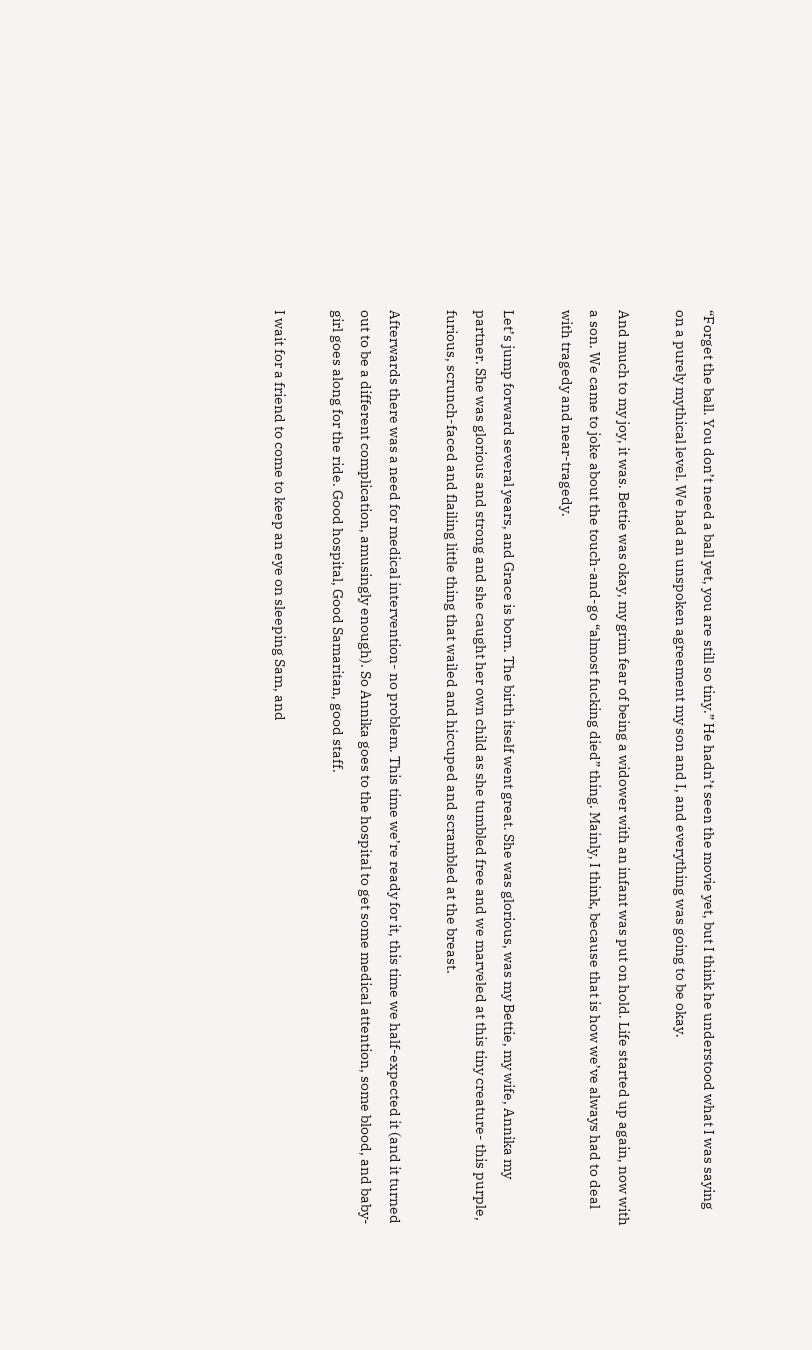“Forget the ball. You don’t need a ball yet, you are still so tiny.” He hadn’t seen the movie yet, but I think he understood what I was saying on a purely mythical level. We had an unspoken agreement my son and I, and everything was going to be okay.

And much to my joy, it was. Bettie was okay, my grim fear of being a widower with an infant was put on hold. Life started up again, now with a son. We came to joke about the touch-and-go “almost fucking died” thing. Mainly, I think, because that is how we’ve always had to deal with tragedy and near-tragedy.

Let’s jump forward several years, and Grace is born. The birth itself went great. She was glorious, was my Bettie, my wife, Annika my partner. She was glorious and strong and she caught her own child as she tumbled free and we marveled at this tiny creature- this purple, furious, scrunch-faced and flailing little thing that wailed and hiccuped and scrambled at the breast.

Afterwards there was a need for medical intervention- no problem. This time we’re ready for it, this time we half-expected it (and it turned out to be a different complication, amusingly enough). So Annika goes to the hospital to get some medical attention, some blood, and baby-girl goes along for the ride. Good hospital, Good Samaritan, good staff.

I wait for a friend to come to keep an eye on sleeping Sam, and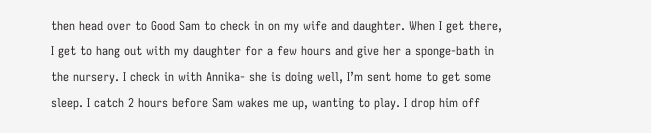then head over to Good Sam to check in on my wife and daughter. When I get there, I get to hang out with my daughter for a few hours and give her a sponge-bath in the nursery. I check in with Annika- she is doing well, I’m sent home to get some sleep. I catch 2 hours before Sam wakes me up, wanting to play. I drop him off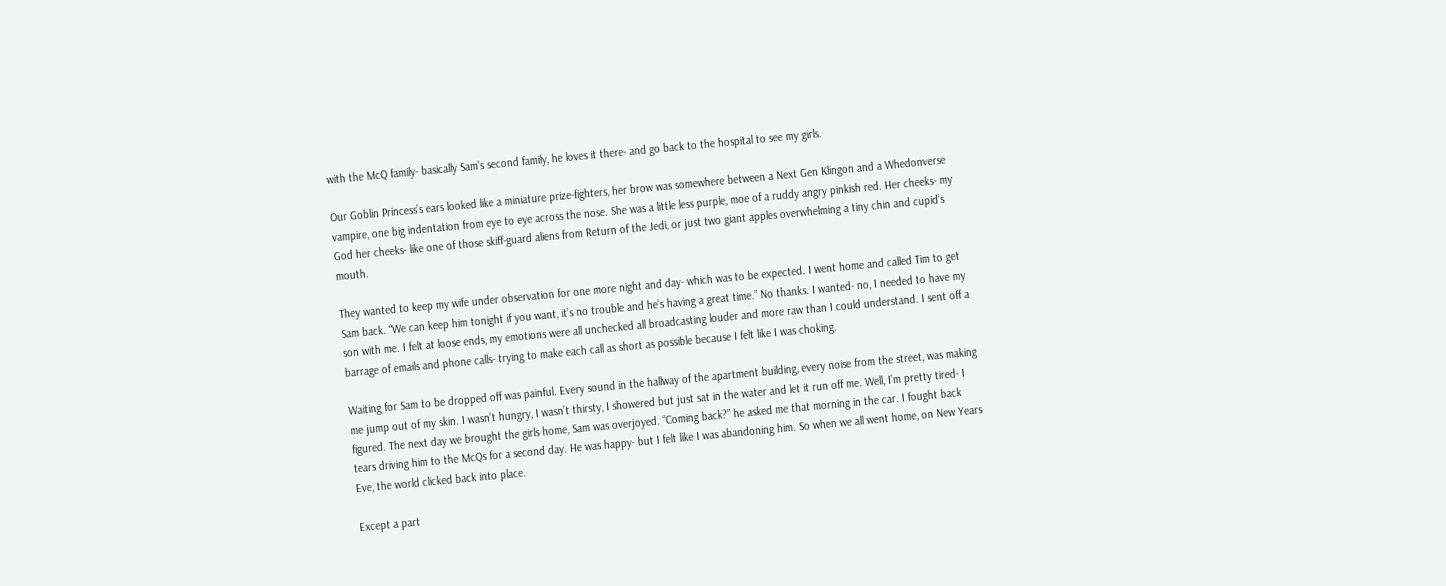with the McQ family- basically Sam’s second family, he loves it there- and go back to the hospital to see my girls.

Our Goblin Princess’s ears looked like a miniature prize-fighters, her brow was somewhere between a Next Gen Klingon and a Whedonverse vampire, one big indentation from eye to eye across the nose. She was a little less purple, moe of a ruddy angry pinkish red. Her cheeks- my God her cheeks- like one of those skiff-guard aliens from Return of the Jedi, or just two giant apples overwhelming a tiny chin and cupid’s mouth.

They wanted to keep my wife under observation for one more night and day- which was to be expected. I went home and called Tim to get Sam back. “We can keep him tonight if you want, it’s no trouble and he’s having a great time.” No thanks. I wanted- no, I needed to have my son with me. I felt at loose ends, my emotions were all unchecked all broadcasting louder and more raw than I could understand. I sent off a barrage of emails and phone calls- trying to make each call as short as possible because I felt like I was choking.

Waiting for Sam to be dropped off was painful. Every sound in the hallway of the apartment building, every noise from the street, was making me jump out of my skin. I wasn’t hungry, I wasn’t thirsty, I showered but just sat in the water and let it run off me. Well, I’m pretty tired- I figured. The next day we brought the girls home, Sam was overjoyed. “Coming back?” he asked me that morning in the car. I fought back tears driving him to the McQs for a second day. He was happy- but I felt like I was abandoning him. So when we all went home, on New Years Eve, the world clicked back into place.

Except a part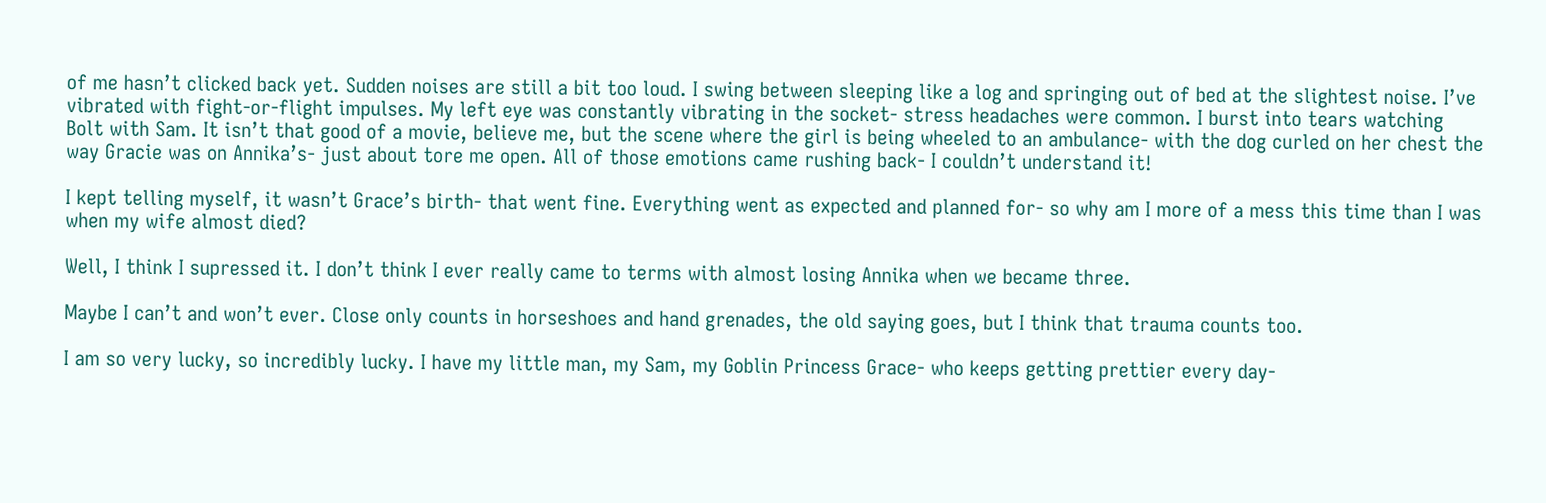of me hasn’t clicked back yet. Sudden noises are still a bit too loud. I swing between sleeping like a log and springing out of bed at the slightest noise. I’ve vibrated with fight-or-flight impulses. My left eye was constantly vibrating in the socket- stress headaches were common. I burst into tears watching Bolt with Sam. It isn’t that good of a movie, believe me, but the scene where the girl is being wheeled to an ambulance- with the dog curled on her chest the way Gracie was on Annika’s- just about tore me open. All of those emotions came rushing back- I couldn’t understand it!

I kept telling myself, it wasn’t Grace’s birth- that went fine. Everything went as expected and planned for- so why am I more of a mess this time than I was when my wife almost died?

Well, I think I supressed it. I don’t think I ever really came to terms with almost losing Annika when we became three.

Maybe I can’t and won’t ever. Close only counts in horseshoes and hand grenades, the old saying goes, but I think that trauma counts too.

I am so very lucky, so incredibly lucky. I have my little man, my Sam, my Goblin Princess Grace- who keeps getting prettier every day-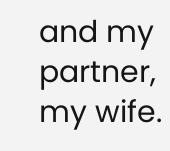and my partner, my wife.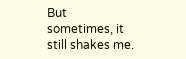But sometimes, it still shakes me.